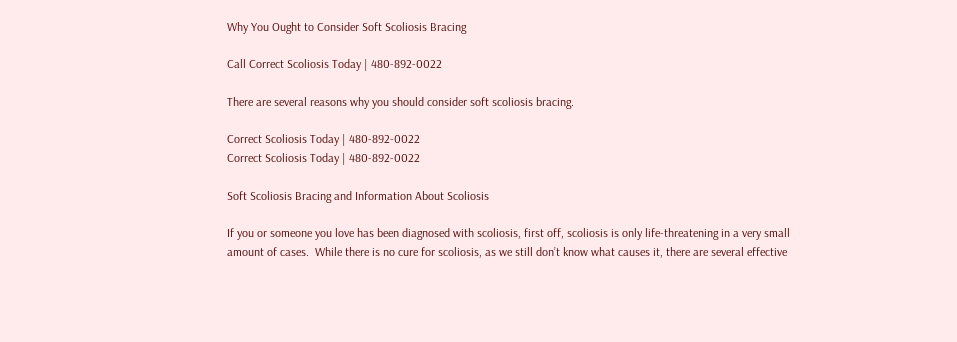Why You Ought to Consider Soft Scoliosis Bracing

Call Correct Scoliosis Today | 480-892-0022

There are several reasons why you should consider soft scoliosis bracing.

Correct Scoliosis Today | 480-892-0022
Correct Scoliosis Today | 480-892-0022

Soft Scoliosis Bracing and Information About Scoliosis

If you or someone you love has been diagnosed with scoliosis, first off, scoliosis is only life-threatening in a very small amount of cases.  While there is no cure for scoliosis, as we still don’t know what causes it, there are several effective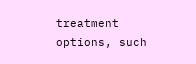treatment options, such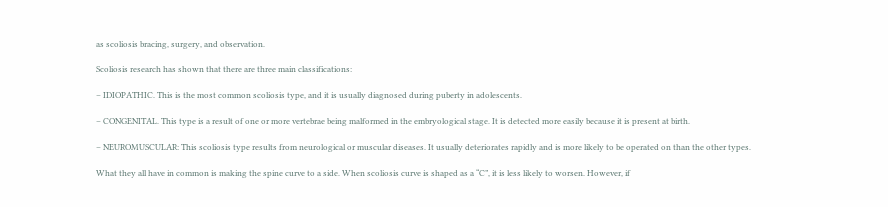as scoliosis bracing, surgery, and observation.

Scoliosis research has shown that there are three main classifications:

– IDIOPATHIC. This is the most common scoliosis type, and it is usually diagnosed during puberty in adolescents.

– CONGENITAL. This type is a result of one or more vertebrae being malformed in the embryological stage. It is detected more easily because it is present at birth.

– NEUROMUSCULAR: This scoliosis type results from neurological or muscular diseases. It usually deteriorates rapidly and is more likely to be operated on than the other types.

What they all have in common is making the spine curve to a side. When scoliosis curve is shaped as a “C”, it is less likely to worsen. However, if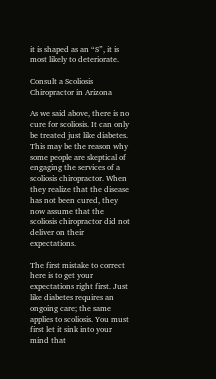it is shaped as an “S”, it is most likely to deteriorate.

Consult a Scoliosis Chiropractor in Arizona

As we said above, there is no cure for scoliosis. It can only be treated just like diabetes. This may be the reason why some people are skeptical of engaging the services of a scoliosis chiropractor. When they realize that the disease has not been cured, they now assume that the scoliosis chiropractor did not deliver on their expectations.

The first mistake to correct here is to get your expectations right first. Just like diabetes requires an ongoing care; the same applies to scoliosis. You must first let it sink into your mind that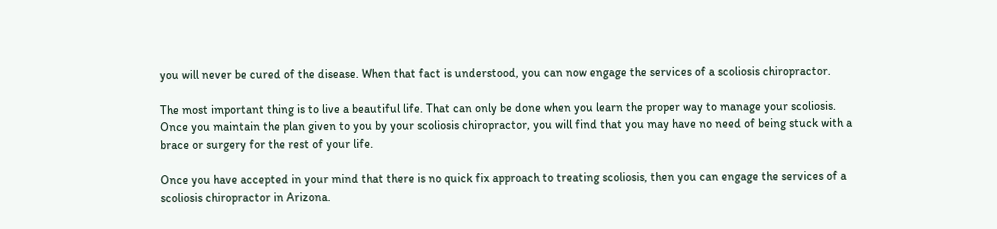you will never be cured of the disease. When that fact is understood, you can now engage the services of a scoliosis chiropractor.

The most important thing is to live a beautiful life. That can only be done when you learn the proper way to manage your scoliosis. Once you maintain the plan given to you by your scoliosis chiropractor, you will find that you may have no need of being stuck with a brace or surgery for the rest of your life.

Once you have accepted in your mind that there is no quick fix approach to treating scoliosis, then you can engage the services of a scoliosis chiropractor in Arizona.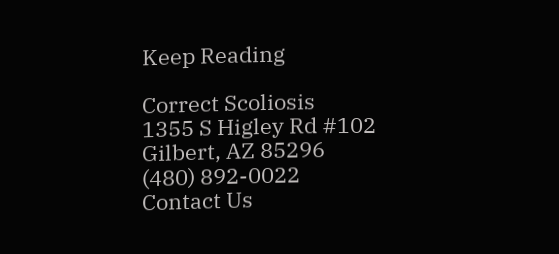Keep Reading

Correct Scoliosis
1355 S Higley Rd #102
Gilbert, AZ 85296
(480) 892-0022
Contact Us